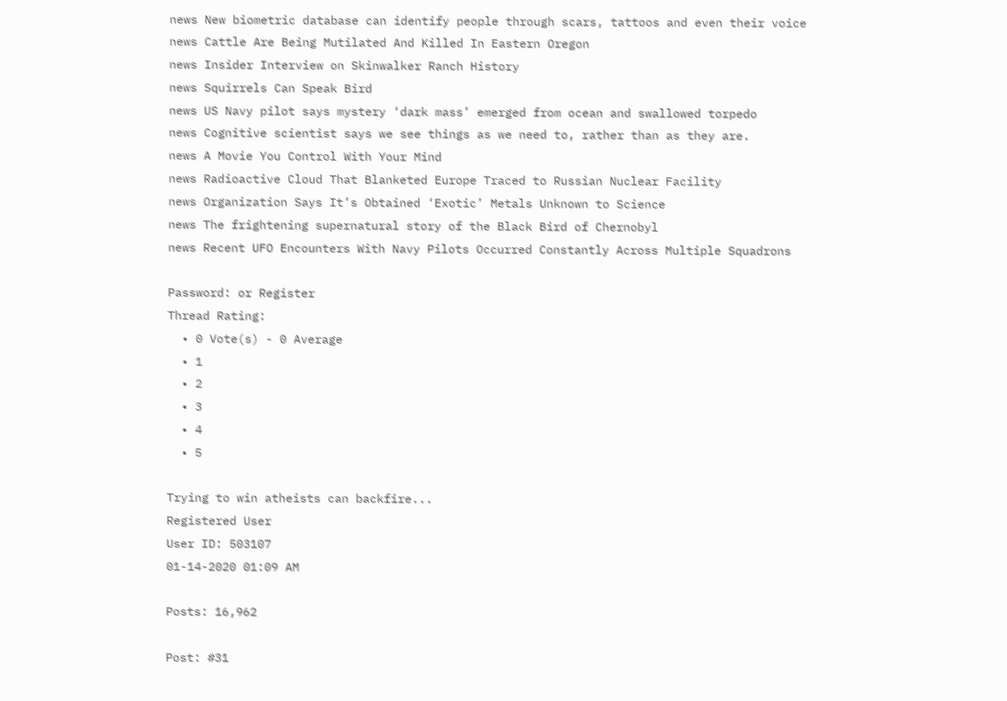news New biometric database can identify people through scars, tattoos and even their voice
news Cattle Are Being Mutilated And Killed In Eastern Oregon
news Insider Interview on Skinwalker Ranch History
news Squirrels Can Speak Bird
news US Navy pilot says mystery ‘dark mass’ emerged from ocean and swallowed torpedo
news Cognitive scientist says we see things as we need to, rather than as they are.
news A Movie You Control With Your Mind
news Radioactive Cloud That Blanketed Europe Traced to Russian Nuclear Facility
news Organization Says It’s Obtained ‘Exotic’ Metals Unknown to Science
news The frightening supernatural story of the Black Bird of Chernobyl
news Recent UFO Encounters With Navy Pilots Occurred Constantly Across Multiple Squadrons

Password: or Register
Thread Rating:
  • 0 Vote(s) - 0 Average
  • 1
  • 2
  • 3
  • 4
  • 5

Trying to win atheists can backfire...
Registered User
User ID: 503107
01-14-2020 01:09 AM

Posts: 16,962

Post: #31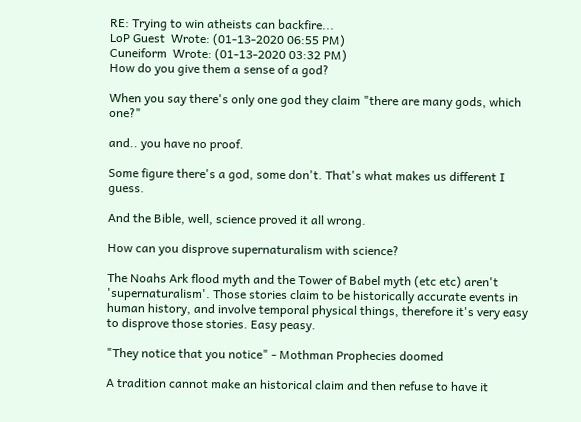RE: Trying to win atheists can backfire...
LoP Guest  Wrote: (01-13-2020 06:55 PM)
Cuneiform  Wrote: (01-13-2020 03:32 PM)
How do you give them a sense of a god?

When you say there's only one god they claim "there are many gods, which one?"

and.. you have no proof.

Some figure there's a god, some don't. That's what makes us different I guess.

And the Bible, well, science proved it all wrong.

How can you disprove supernaturalism with science?

The Noahs Ark flood myth and the Tower of Babel myth (etc etc) aren't 'supernaturalism'. Those stories claim to be historically accurate events in human history, and involve temporal physical things, therefore it's very easy to disprove those stories. Easy peasy.

"They notice that you notice" - Mothman Prophecies doomed

A tradition cannot make an historical claim and then refuse to have it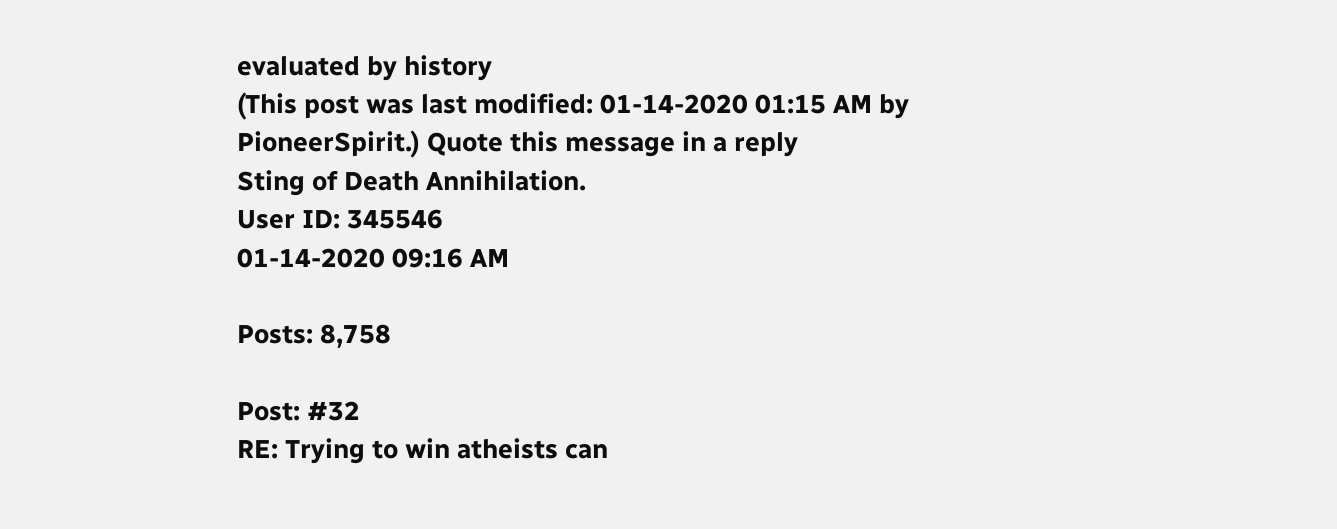evaluated by history
(This post was last modified: 01-14-2020 01:15 AM by PioneerSpirit.) Quote this message in a reply
Sting of Death Annihilation.
User ID: 345546
01-14-2020 09:16 AM

Posts: 8,758

Post: #32
RE: Trying to win atheists can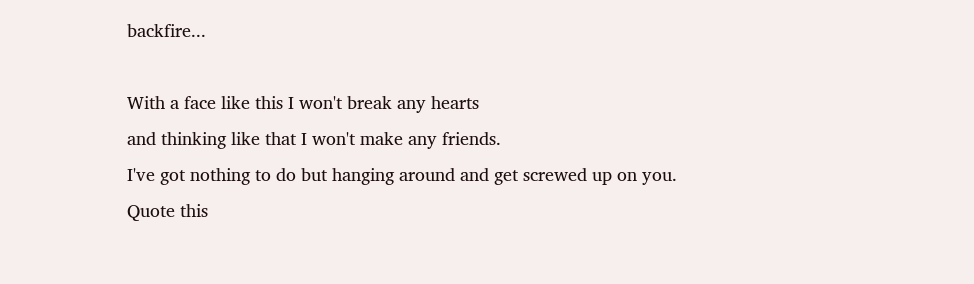backfire...

With a face like this I won't break any hearts
and thinking like that I won't make any friends.
I've got nothing to do but hanging around and get screwed up on you.
Quote this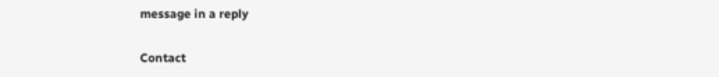message in a reply

Contact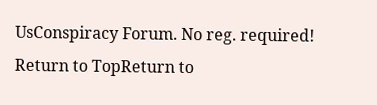UsConspiracy Forum. No reg. required! Return to TopReturn to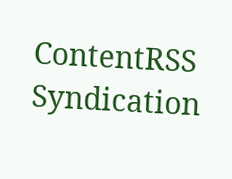ContentRSS Syndication